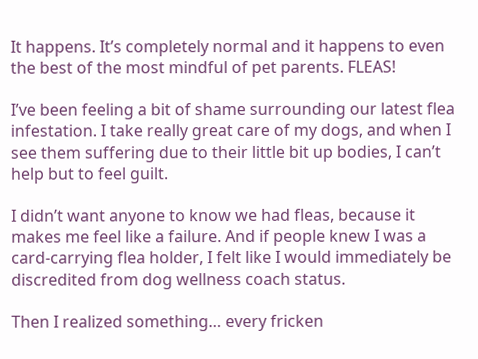It happens. It’s completely normal and it happens to even the best of the most mindful of pet parents. FLEAS!

I’ve been feeling a bit of shame surrounding our latest flea infestation. I take really great care of my dogs, and when I see them suffering due to their little bit up bodies, I can’t help but to feel guilt.

I didn’t want anyone to know we had fleas, because it makes me feel like a failure. And if people knew I was a card-carrying flea holder, I felt like I would immediately be discredited from dog wellness coach status.

Then I realized something… every fricken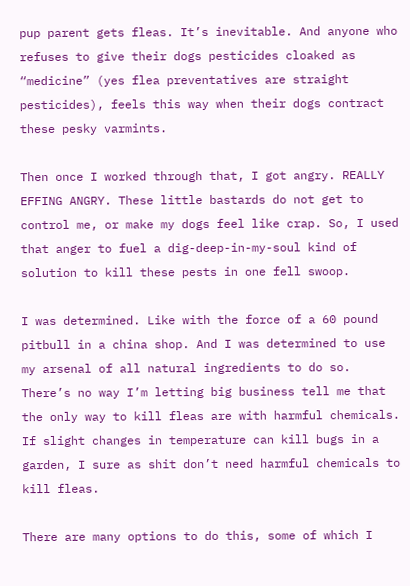pup parent gets fleas. It’s inevitable. And anyone who refuses to give their dogs pesticides cloaked as “medicine” (yes flea preventatives are straight pesticides), feels this way when their dogs contract these pesky varmints.

Then once I worked through that, I got angry. REALLY EFFING ANGRY. These little bastards do not get to control me, or make my dogs feel like crap. So, I used that anger to fuel a dig-deep-in-my-soul kind of solution to kill these pests in one fell swoop.

I was determined. Like with the force of a 60 pound pitbull in a china shop. And I was determined to use my arsenal of all natural ingredients to do so. There’s no way I’m letting big business tell me that the only way to kill fleas are with harmful chemicals. If slight changes in temperature can kill bugs in a garden, I sure as shit don’t need harmful chemicals to kill fleas.

There are many options to do this, some of which I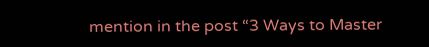mention in the post “3 Ways to Master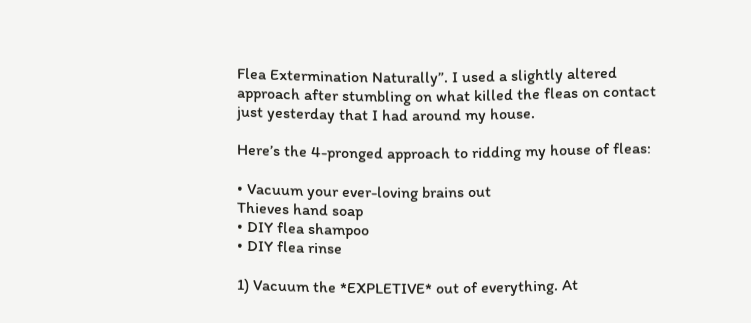Flea Extermination Naturally”. I used a slightly altered approach after stumbling on what killed the fleas on contact just yesterday that I had around my house.

Here’s the 4-pronged approach to ridding my house of fleas:

• Vacuum your ever-loving brains out
Thieves hand soap
• DIY flea shampoo
• DIY flea rinse

1) Vacuum the *EXPLETIVE* out of everything. At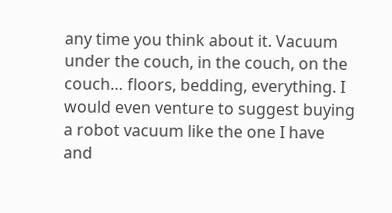any time you think about it. Vacuum under the couch, in the couch, on the couch… floors, bedding, everything. I would even venture to suggest buying a robot vacuum like the one I have and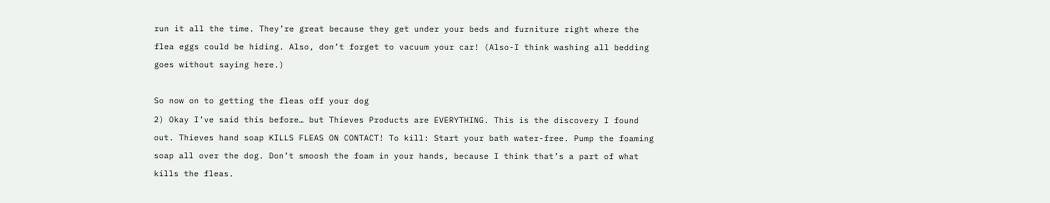run it all the time. They’re great because they get under your beds and furniture right where the flea eggs could be hiding. Also, don’t forget to vacuum your car! (Also-I think washing all bedding goes without saying here.)

So now on to getting the fleas off your dog
2) Okay I’ve said this before… but Thieves Products are EVERYTHING. This is the discovery I found out. Thieves hand soap KILLS FLEAS ON CONTACT! To kill: Start your bath water-free. Pump the foaming soap all over the dog. Don’t smoosh the foam in your hands, because I think that’s a part of what kills the fleas.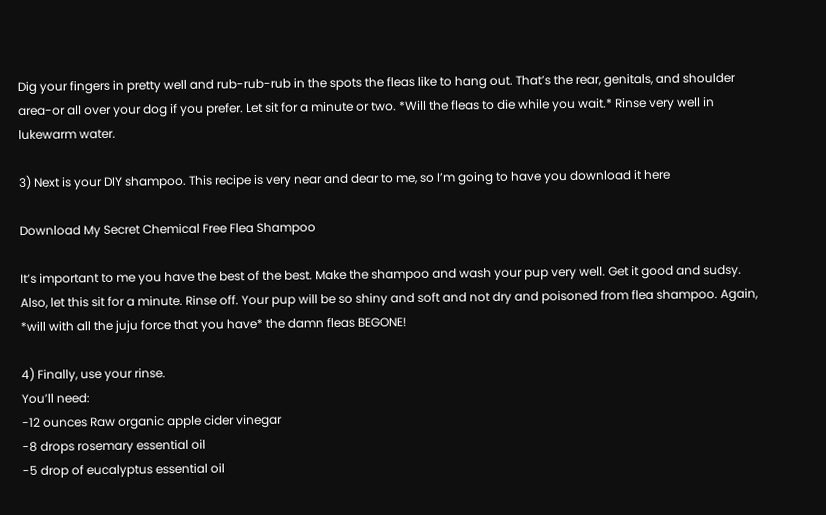Dig your fingers in pretty well and rub-rub-rub in the spots the fleas like to hang out. That’s the rear, genitals, and shoulder area-or all over your dog if you prefer. Let sit for a minute or two. *Will the fleas to die while you wait.* Rinse very well in lukewarm water.

3) Next is your DIY shampoo. This recipe is very near and dear to me, so I’m going to have you download it here

Download My Secret Chemical Free Flea Shampoo

It’s important to me you have the best of the best. Make the shampoo and wash your pup very well. Get it good and sudsy. Also, let this sit for a minute. Rinse off. Your pup will be so shiny and soft and not dry and poisoned from flea shampoo. Again, *will with all the juju force that you have* the damn fleas BEGONE!

4) Finally, use your rinse.
You’ll need:
-12 ounces Raw organic apple cider vinegar
-8 drops rosemary essential oil
-5 drop of eucalyptus essential oil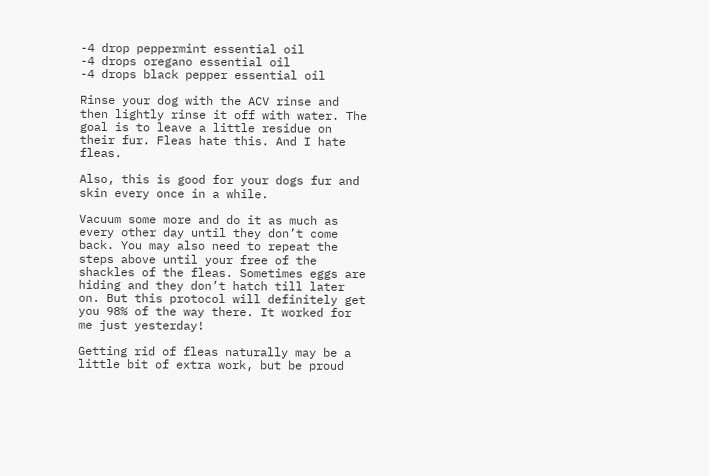-4 drop peppermint essential oil
-4 drops oregano essential oil
-4 drops black pepper essential oil

Rinse your dog with the ACV rinse and then lightly rinse it off with water. The goal is to leave a little residue on their fur. Fleas hate this. And I hate fleas.

Also, this is good for your dogs fur and skin every once in a while.

Vacuum some more and do it as much as every other day until they don’t come back. You may also need to repeat the steps above until your free of the shackles of the fleas. Sometimes eggs are hiding and they don’t hatch till later on. But this protocol will definitely get you 98% of the way there. It worked for me just yesterday!

Getting rid of fleas naturally may be a little bit of extra work, but be proud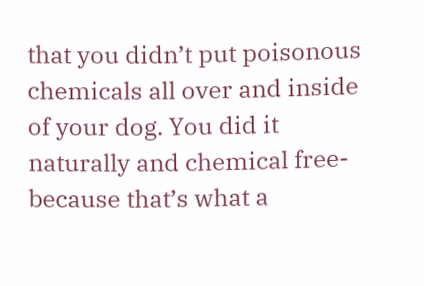that you didn’t put poisonous chemicals all over and inside of your dog. You did it naturally and chemical free-because that’s what a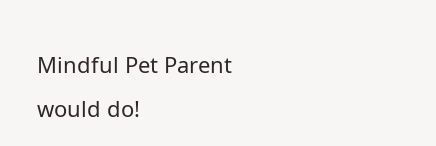Mindful Pet Parent would do!